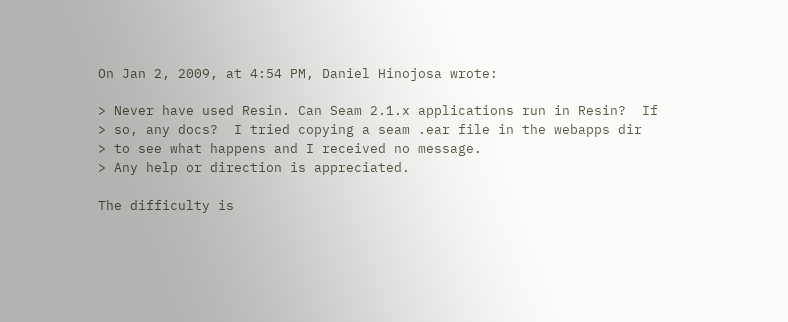On Jan 2, 2009, at 4:54 PM, Daniel Hinojosa wrote:

> Never have used Resin. Can Seam 2.1.x applications run in Resin?  If
> so, any docs?  I tried copying a seam .ear file in the webapps dir
> to see what happens and I received no message.
> Any help or direction is appreciated.

The difficulty is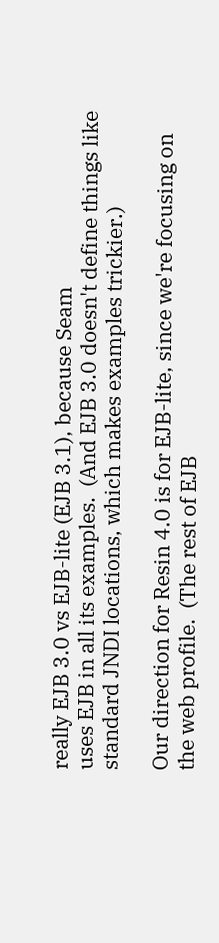really EJB 3.0 vs EJB-lite (EJB 3.1), because Seam
uses EJB in all its examples.  (And EJB 3.0 doesn't define things like
standard JNDI locations, which makes examples trickier.)

Our direction for Resin 4.0 is for EJB-lite, since we're focusing on
the web profile.  (The rest of EJB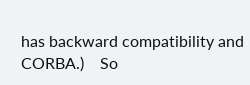has backward compatibility and
CORBA.)    So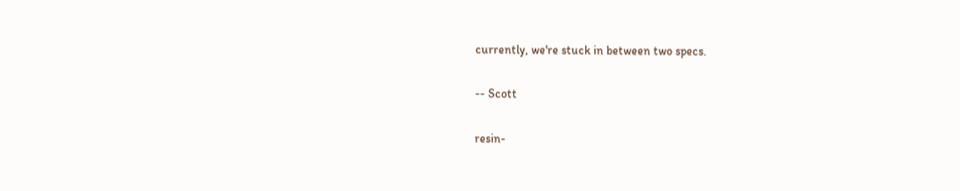currently, we're stuck in between two specs.

-- Scott

resin-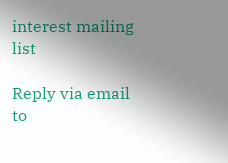interest mailing list

Reply via email to